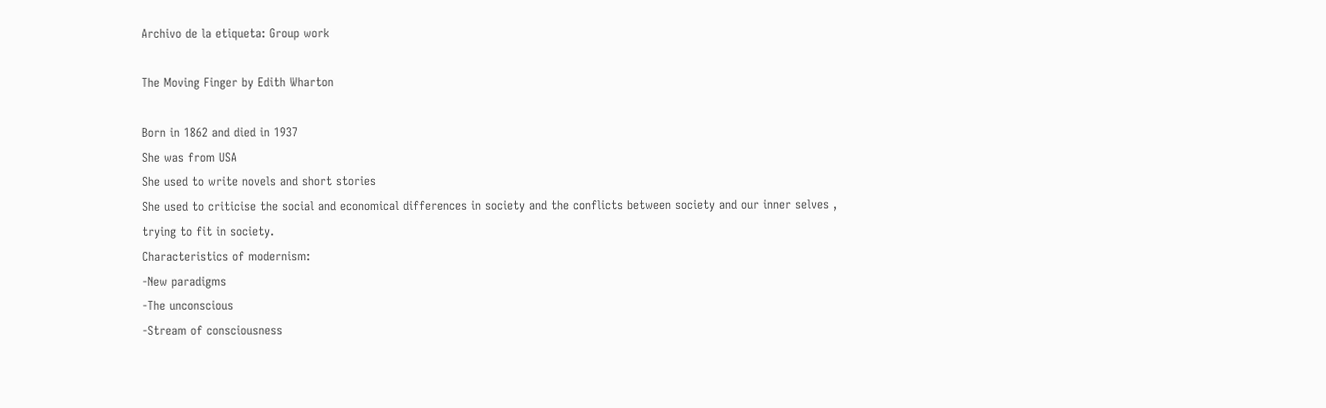Archivo de la etiqueta: Group work

The Moving Finger by Edith Wharton

Born in 1862 and died in 1937
She was from USA
She used to write novels and short stories
She used to criticise the social and economical differences in society and the conflicts between society and our inner selves , trying to fit in society.
Characteristics of modernism:
-New paradigms
-The unconscious
-Stream of consciousness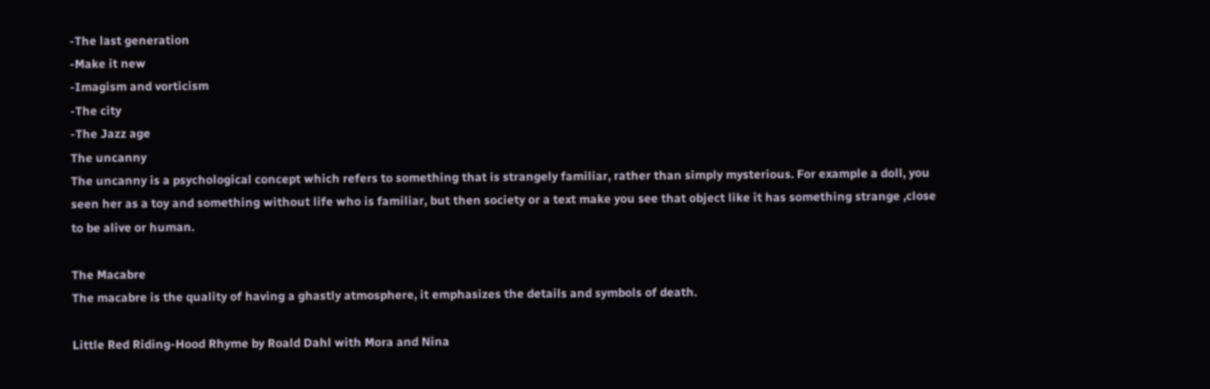-The last generation
-Make it new
-Imagism and vorticism
-The city
-The Jazz age
The uncanny
The uncanny is a psychological concept which refers to something that is strangely familiar, rather than simply mysterious. For example a doll, you seen her as a toy and something without life who is familiar, but then society or a text make you see that object like it has something strange ,close to be alive or human.

The Macabre
The macabre is the quality of having a ghastly atmosphere, it emphasizes the details and symbols of death.

Little Red Riding-Hood Rhyme by Roald Dahl with Mora and Nina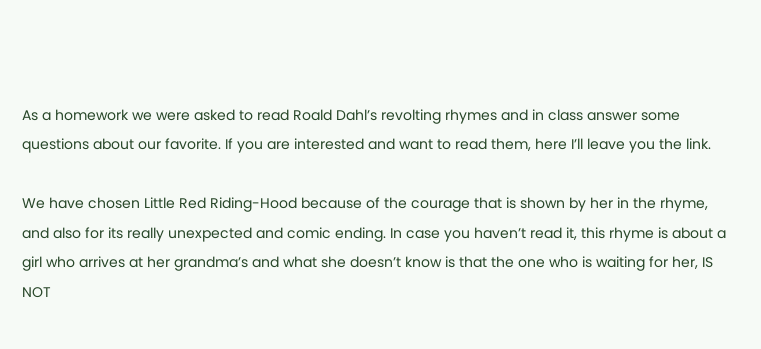As a homework we were asked to read Roald Dahl’s revolting rhymes and in class answer some questions about our favorite. If you are interested and want to read them, here I’ll leave you the link.

We have chosen Little Red Riding-Hood because of the courage that is shown by her in the rhyme, and also for its really unexpected and comic ending. In case you haven’t read it, this rhyme is about a girl who arrives at her grandma’s and what she doesn’t know is that the one who is waiting for her, IS NOT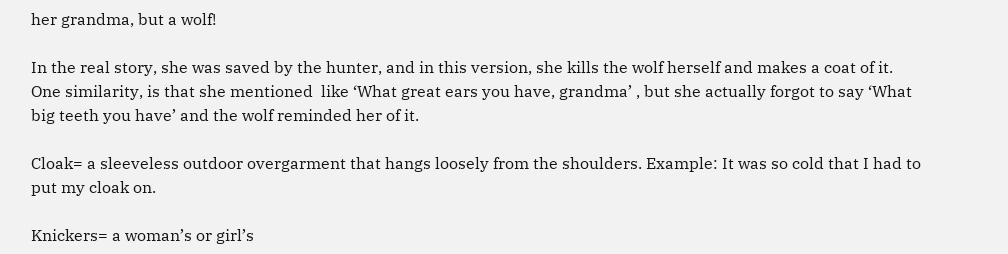her grandma, but a wolf!

In the real story, she was saved by the hunter, and in this version, she kills the wolf herself and makes a coat of it. One similarity, is that she mentioned  like ‘What great ears you have, grandma’ , but she actually forgot to say ‘What big teeth you have’ and the wolf reminded her of it.

Cloak= a sleeveless outdoor overgarment that hangs loosely from the shoulders. Example: It was so cold that I had to put my cloak on.

Knickers= a woman’s or girl’s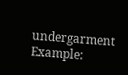undergarment Example: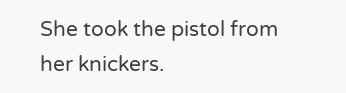She took the pistol from her knickers.